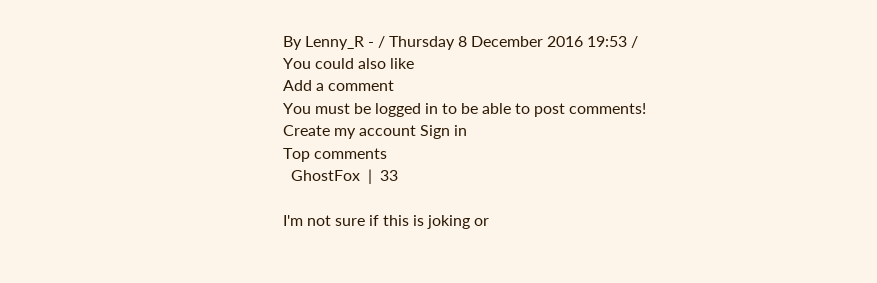By Lenny_R - / Thursday 8 December 2016 19:53 /
You could also like
Add a comment
You must be logged in to be able to post comments!
Create my account Sign in
Top comments
  GhostFox  |  33

I'm not sure if this is joking or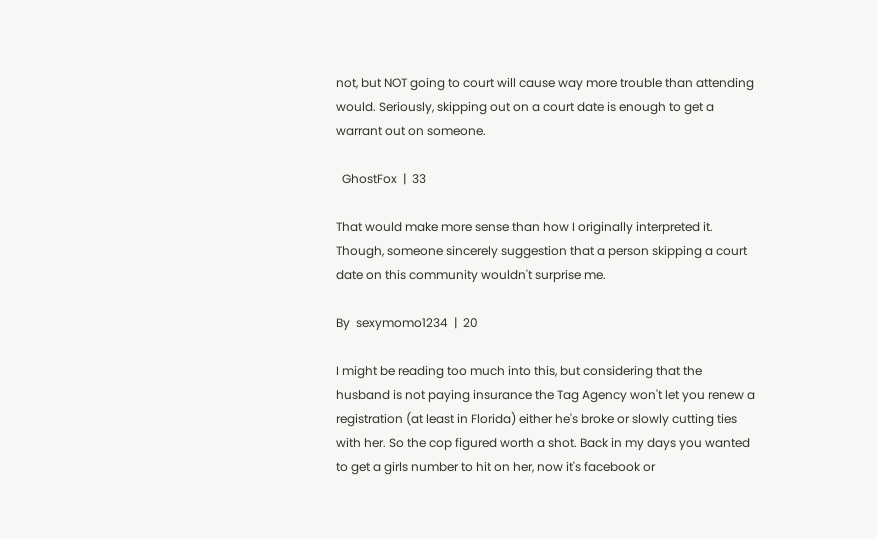not, but NOT going to court will cause way more trouble than attending would. Seriously, skipping out on a court date is enough to get a warrant out on someone.

  GhostFox  |  33

That would make more sense than how I originally interpreted it. Though, someone sincerely suggestion that a person skipping a court date on this community wouldn't surprise me.

By  sexymomo1234  |  20

I might be reading too much into this, but considering that the husband is not paying insurance the Tag Agency won't let you renew a registration (at least in Florida) either he's broke or slowly cutting ties with her. So the cop figured worth a shot. Back in my days you wanted to get a girls number to hit on her, now it's facebook or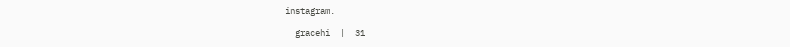instagram.

  gracehi  |  31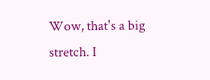Wow, that's a big stretch. I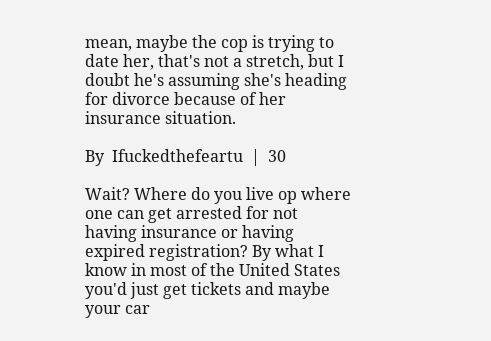mean, maybe the cop is trying to date her, that's not a stretch, but I doubt he's assuming she's heading for divorce because of her insurance situation.

By  Ifuckedthefeartu  |  30

Wait? Where do you live op where one can get arrested for not having insurance or having expired registration? By what I know in most of the United States you'd just get tickets and maybe your car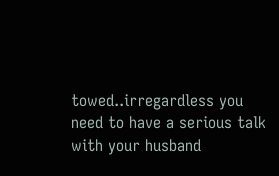towed..irregardless you need to have a serious talk with your husband